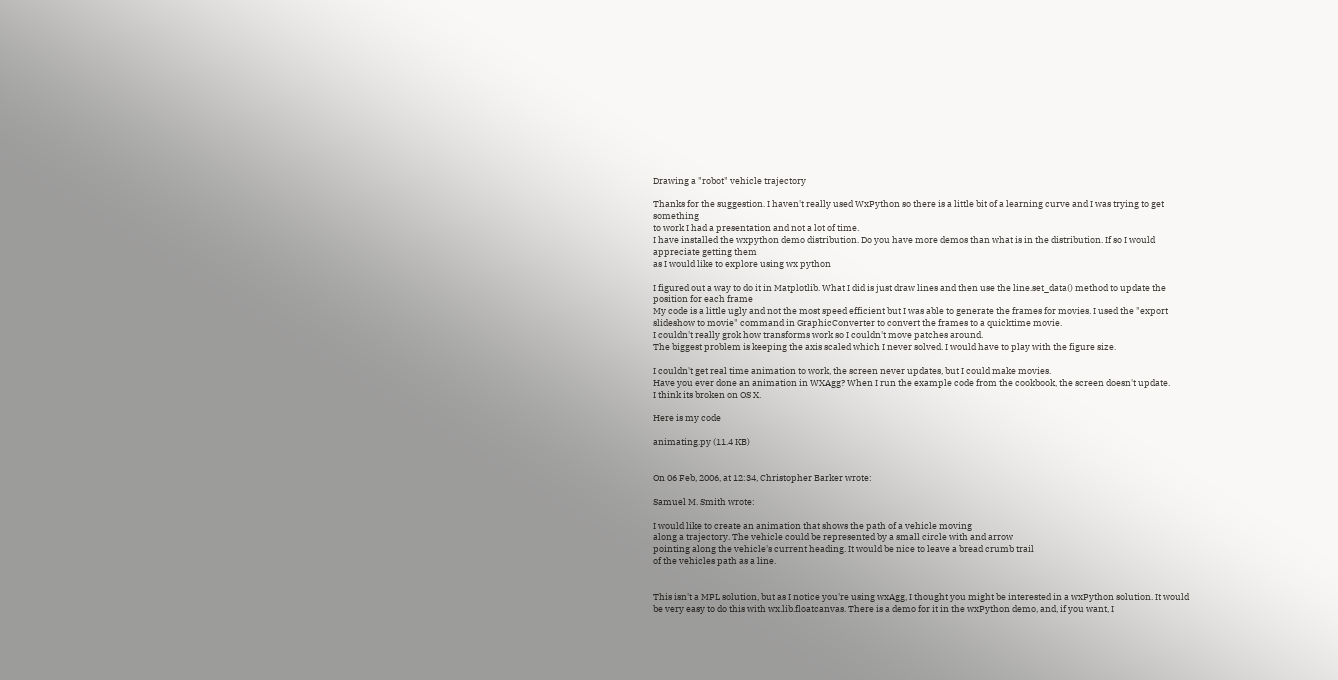Drawing a "robot" vehicle trajectory

Thanks for the suggestion. I haven't really used WxPython so there is a little bit of a learning curve and I was trying to get something
to work I had a presentation and not a lot of time.
I have installed the wxpython demo distribution. Do you have more demos than what is in the distribution. If so I would appreciate getting them
as I would like to explore using wx python

I figured out a way to do it in Matplotlib. What I did is just draw lines and then use the line.set_data() method to update the position for each frame
My code is a little ugly and not the most speed efficient but I was able to generate the frames for movies. I used the "export slideshow to movie" command in GraphicConverter to convert the frames to a quicktime movie.
I couldn't really grok how transforms work so I couldn't move patches around.
The biggest problem is keeping the axis scaled which I never solved. I would have to play with the figure size.

I couldn't get real time animation to work, the screen never updates, but I could make movies.
Have you ever done an animation in WXAgg? When I run the example code from the cookbook, the screen doesn't update.
I think its broken on OS X.

Here is my code

animating.py (11.4 KB)


On 06 Feb, 2006, at 12:34, Christopher Barker wrote:

Samuel M. Smith wrote:

I would like to create an animation that shows the path of a vehicle moving
along a trajectory. The vehicle could be represented by a small circle with and arrow
pointing along the vehicle's current heading. It would be nice to leave a bread crumb trail
of the vehicles path as a line.


This isn't a MPL solution, but as I notice you're using wxAgg, I thought you might be interested in a wxPython solution. It would be very easy to do this with wx.lib.floatcanvas. There is a demo for it in the wxPython demo, and, if you want, I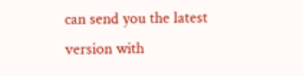can send you the latest version with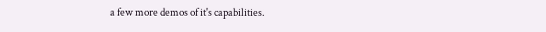a few more demos of it's capabilities.